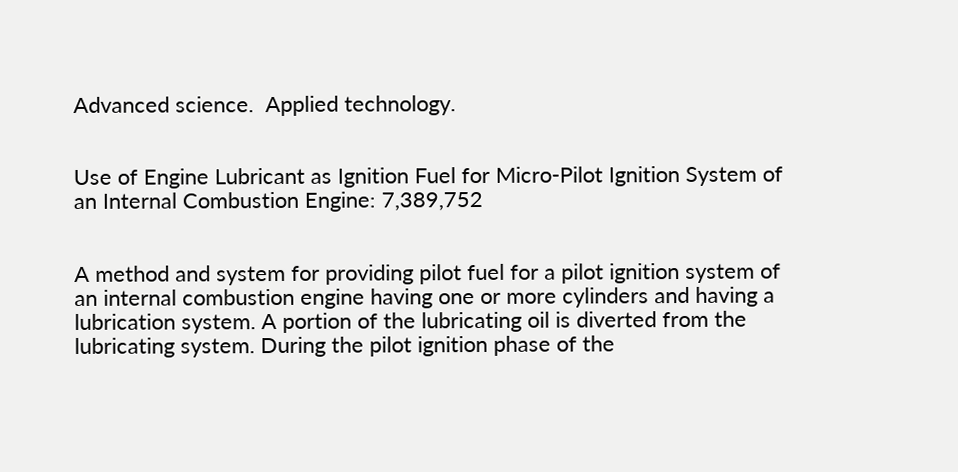Advanced science.  Applied technology.


Use of Engine Lubricant as Ignition Fuel for Micro-Pilot Ignition System of an Internal Combustion Engine: 7,389,752


A method and system for providing pilot fuel for a pilot ignition system of an internal combustion engine having one or more cylinders and having a lubrication system. A portion of the lubricating oil is diverted from the lubricating system. During the pilot ignition phase of the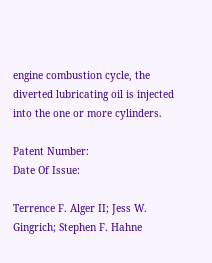engine combustion cycle, the diverted lubricating oil is injected into the one or more cylinders.

Patent Number:
Date Of Issue:

Terrence F. Alger II; Jess W. Gingrich; Stephen F. Hahne